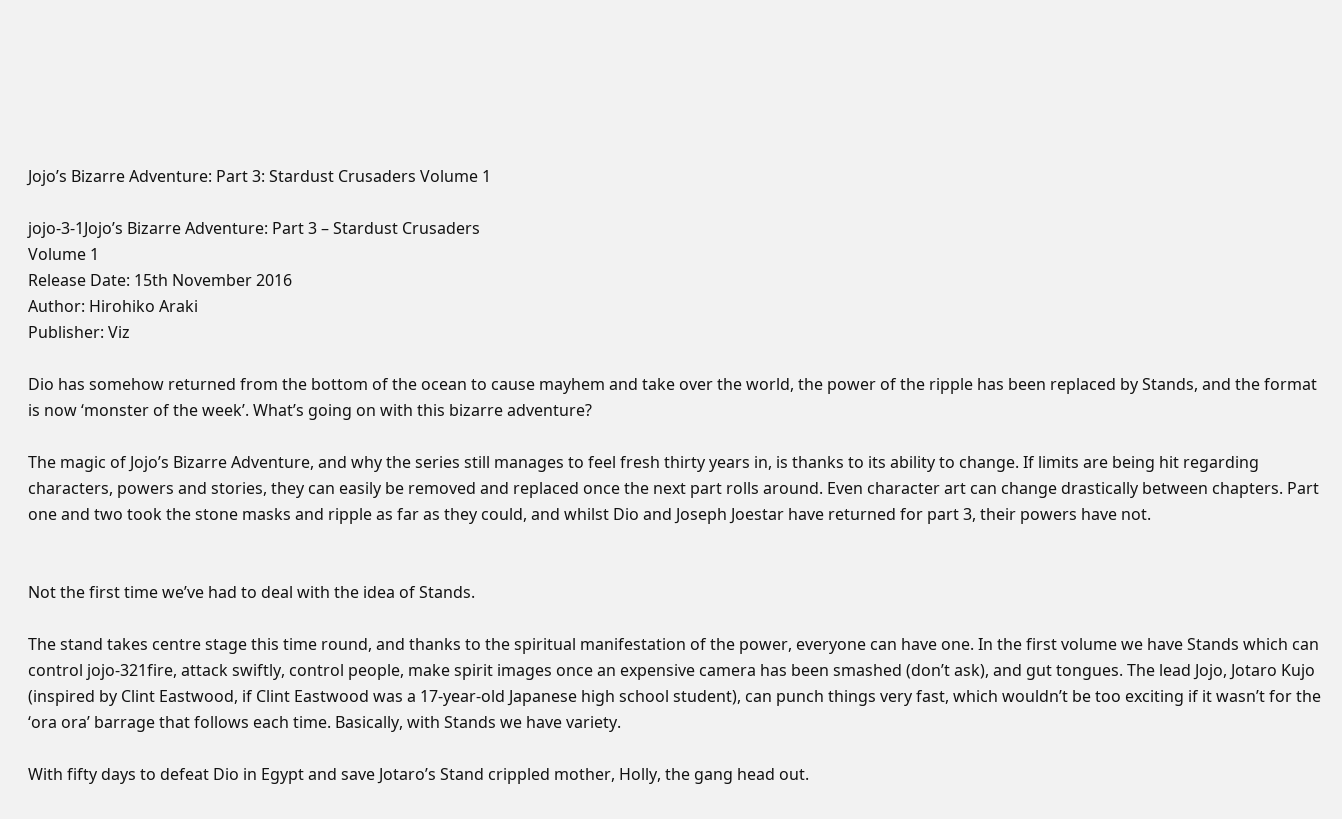Jojo’s Bizarre Adventure: Part 3: Stardust Crusaders Volume 1

jojo-3-1Jojo’s Bizarre Adventure: Part 3 – Stardust Crusaders
Volume 1
Release Date: 15th November 2016
Author: Hirohiko Araki
Publisher: Viz

Dio has somehow returned from the bottom of the ocean to cause mayhem and take over the world, the power of the ripple has been replaced by Stands, and the format is now ‘monster of the week’. What’s going on with this bizarre adventure?

The magic of Jojo’s Bizarre Adventure, and why the series still manages to feel fresh thirty years in, is thanks to its ability to change. If limits are being hit regarding characters, powers and stories, they can easily be removed and replaced once the next part rolls around. Even character art can change drastically between chapters. Part one and two took the stone masks and ripple as far as they could, and whilst Dio and Joseph Joestar have returned for part 3, their powers have not.


Not the first time we’ve had to deal with the idea of Stands.

The stand takes centre stage this time round, and thanks to the spiritual manifestation of the power, everyone can have one. In the first volume we have Stands which can control jojo-321fire, attack swiftly, control people, make spirit images once an expensive camera has been smashed (don’t ask), and gut tongues. The lead Jojo, Jotaro Kujo (inspired by Clint Eastwood, if Clint Eastwood was a 17-year-old Japanese high school student), can punch things very fast, which wouldn’t be too exciting if it wasn’t for the ‘ora ora’ barrage that follows each time. Basically, with Stands we have variety.

With fifty days to defeat Dio in Egypt and save Jotaro’s Stand crippled mother, Holly, the gang head out.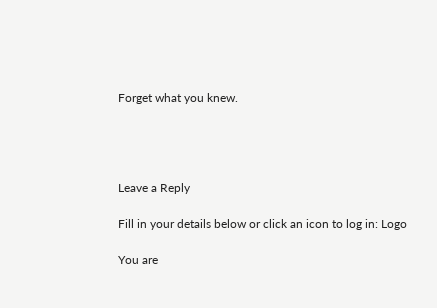Forget what you knew.




Leave a Reply

Fill in your details below or click an icon to log in: Logo

You are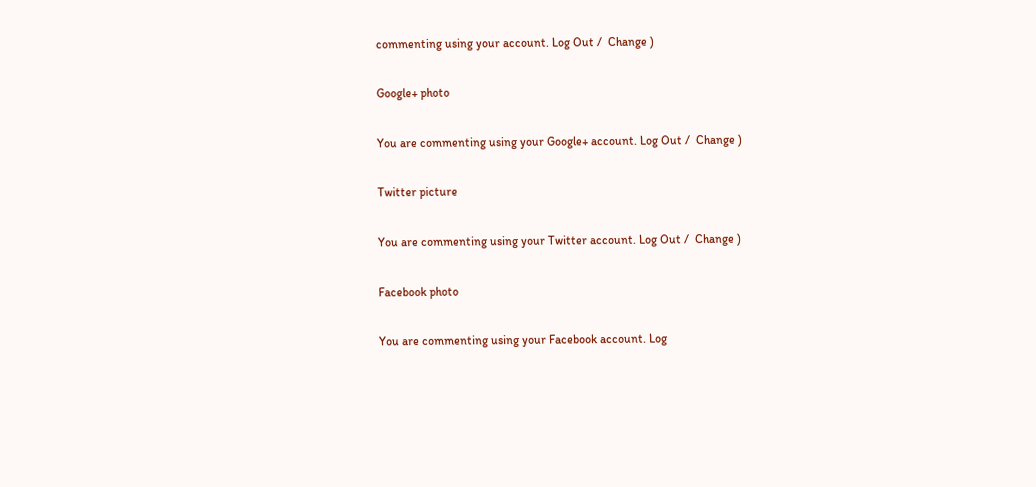commenting using your account. Log Out /  Change )

Google+ photo

You are commenting using your Google+ account. Log Out /  Change )

Twitter picture

You are commenting using your Twitter account. Log Out /  Change )

Facebook photo

You are commenting using your Facebook account. Log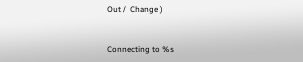Out /  Change )


Connecting to %s